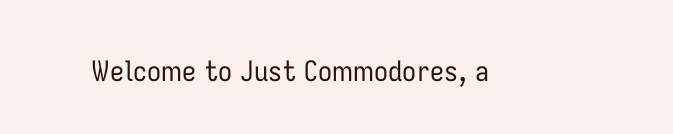Welcome to Just Commodores, a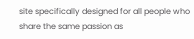site specifically designed for all people who share the same passion as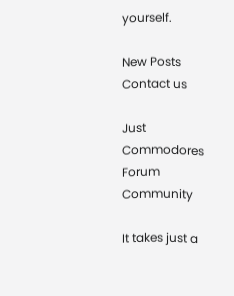yourself.

New Posts Contact us

Just Commodores Forum Community

It takes just a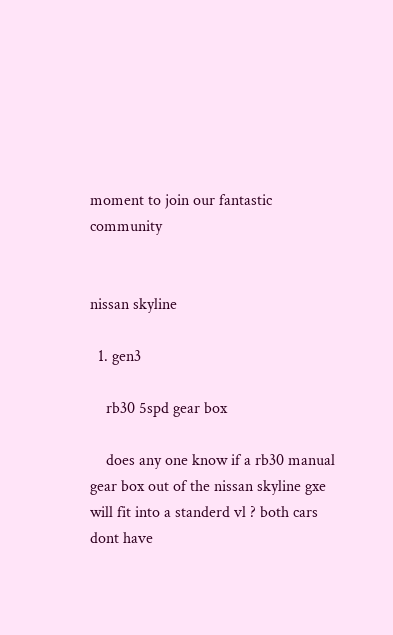moment to join our fantastic community


nissan skyline

  1. gen3

    rb30 5spd gear box

    does any one know if a rb30 manual gear box out of the nissan skyline gxe will fit into a standerd vl ? both cars dont have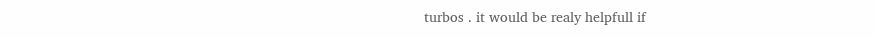turbos . it would be realy helpfull if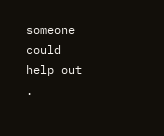someone could help out .